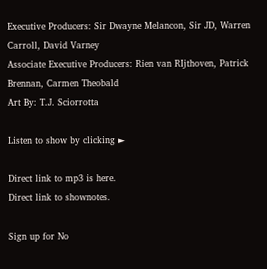Executive Producers: Sir Dwayne Melancon, Sir JD, Warren Carroll, David Varney
Associate Executive Producers: Rien van RIjthoven, Patrick Brennan, Carmen Theobald
Art By: T.J. Sciorrotta

Listen to show by clicking ►

Direct link to mp3 is here.
Direct link to shownotes.

Sign up for No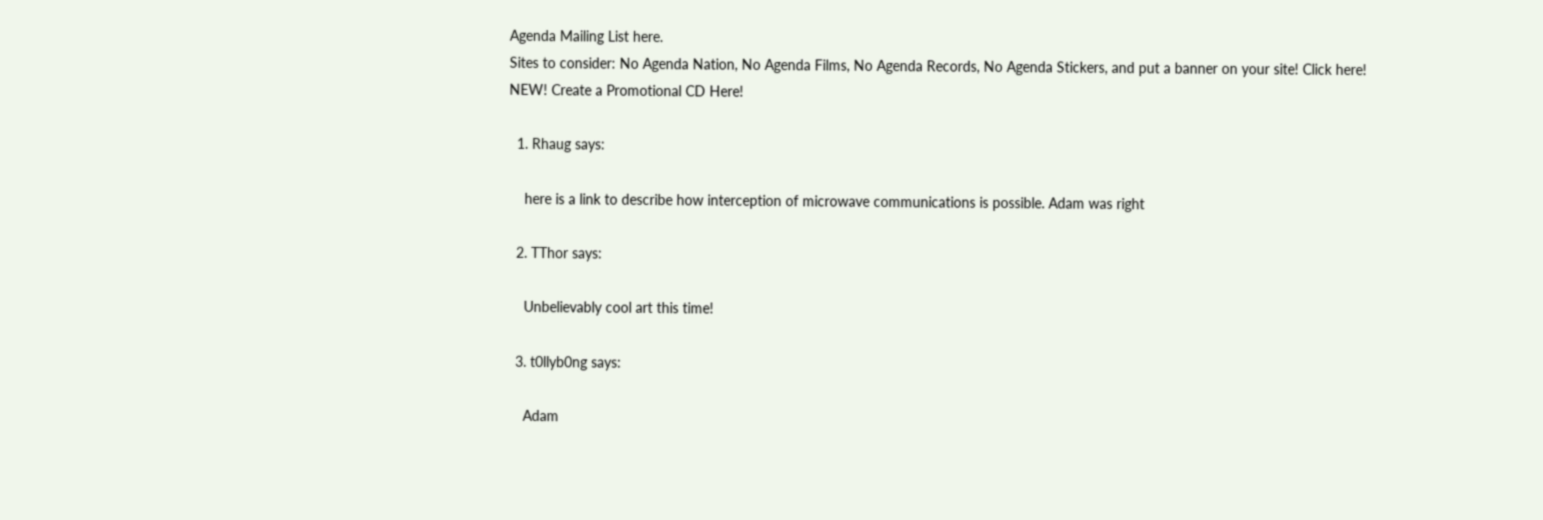Agenda Mailing List here.
Sites to consider: No Agenda Nation, No Agenda Films, No Agenda Records, No Agenda Stickers, and put a banner on your site! Click here!
NEW! Create a Promotional CD Here!

  1. Rhaug says:

    here is a link to describe how interception of microwave communications is possible. Adam was right

  2. TThor says:

    Unbelievably cool art this time!

  3. t0llyb0ng says:

    Adam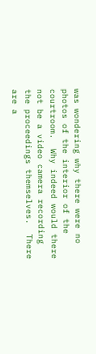was wondering why there were no photos of the interior of the courtroom.  Why indeed would there not be a video camera recording the proceedings themselves.  There are a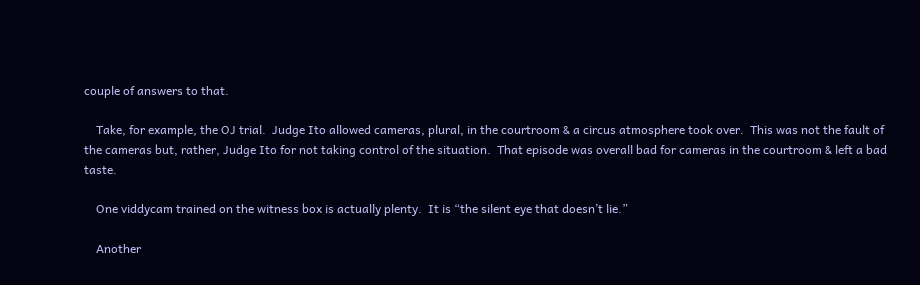couple of answers to that.

    Take, for example, the OJ trial.  Judge Ito allowed cameras, plural, in the courtroom & a circus atmosphere took over.  This was not the fault of the cameras but, rather, Judge Ito for not taking control of the situation.  That episode was overall bad for cameras in the courtroom & left a bad taste.

    One viddycam trained on the witness box is actually plenty.  It is “the silent eye that doesn’t lie.”

    Another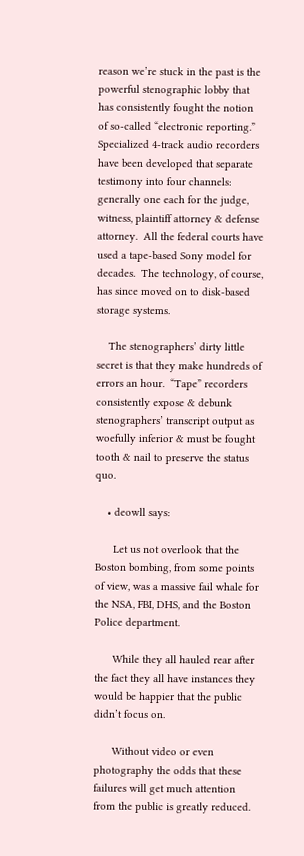reason we’re stuck in the past is the powerful stenographic lobby that has consistently fought the notion of so-called “electronic reporting.”  Specialized 4-track audio recorders have been developed that separate testimony into four channels:  generally one each for the judge, witness, plaintiff attorney & defense attorney.  All the federal courts have used a tape-based Sony model for decades.  The technology, of course, has since moved on to disk-based storage systems.

    The stenographers’ dirty little secret is that they make hundreds of errors an hour.  “Tape” recorders consistently expose & debunk stenographers’ transcript output as woefully inferior & must be fought tooth & nail to preserve the status quo.

    • deowll says:

      Let us not overlook that the Boston bombing, from some points of view, was a massive fail whale for the NSA, FBI, DHS, and the Boston Police department.

      While they all hauled rear after the fact they all have instances they would be happier that the public didn’t focus on.

      Without video or even photography the odds that these failures will get much attention from the public is greatly reduced.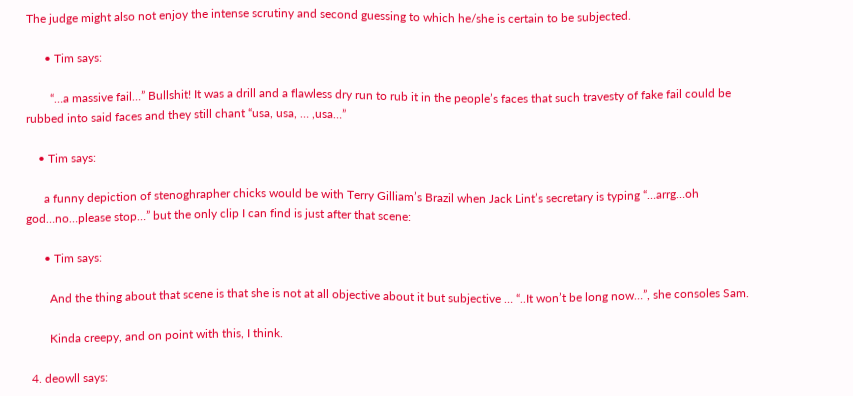The judge might also not enjoy the intense scrutiny and second guessing to which he/she is certain to be subjected.

      • Tim says:

        “…a massive fail…” Bullshit! It was a drill and a flawless dry run to rub it in the people’s faces that such travesty of fake fail could be rubbed into said faces and they still chant “usa, usa, … ,usa…”

    • Tim says:

      a funny depiction of stenoghrapher chicks would be with Terry Gilliam’s Brazil when Jack Lint’s secretary is typing “…arrg…oh god…no…please stop…” but the only clip I can find is just after that scene:

      • Tim says:

        And the thing about that scene is that she is not at all objective about it but subjective … “..It won’t be long now…”, she consoles Sam.

        Kinda creepy, and on point with this, I think.

  4. deowll says: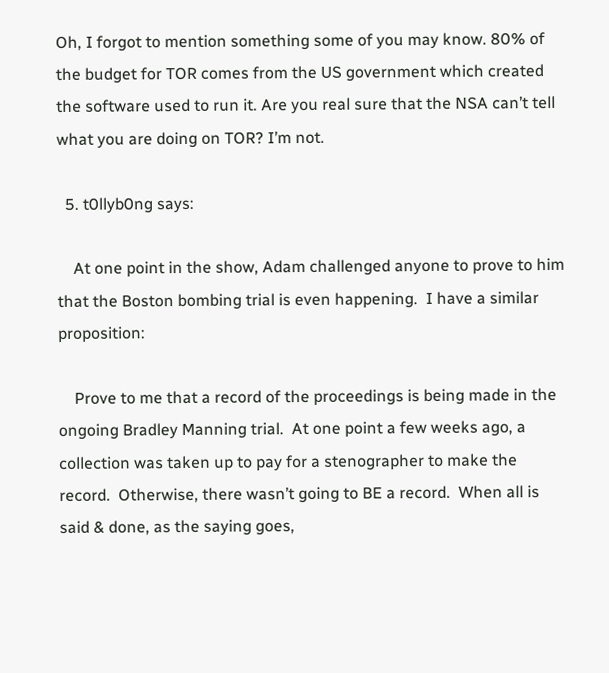Oh, I forgot to mention something some of you may know. 80% of the budget for TOR comes from the US government which created the software used to run it. Are you real sure that the NSA can’t tell what you are doing on TOR? I’m not.

  5. t0llyb0ng says:

    At one point in the show, Adam challenged anyone to prove to him that the Boston bombing trial is even happening.  I have a similar proposition:

    Prove to me that a record of the proceedings is being made in the ongoing Bradley Manning trial.  At one point a few weeks ago, a collection was taken up to pay for a stenographer to make the record.  Otherwise, there wasn’t going to BE a record.  When all is said & done, as the saying goes,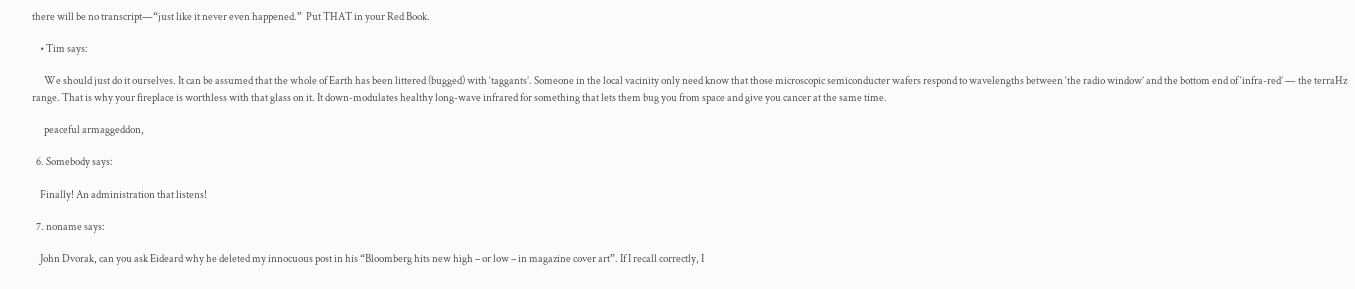there will be no transcript—“just like it never even happened.”  Put THAT in your Red Book.

    • Tim says:

      We should just do it ourselves. It can be assumed that the whole of Earth has been littered (bugged) with ‘taggants’. Someone in the local vacinity only need know that those microscopic semiconducter wafers respond to wavelengths between ‘the radio window’ and the bottom end of ‘infra-red’ — the terraHz range. That is why your fireplace is worthless with that glass on it. It down-modulates healthy long-wave infrared for something that lets them bug you from space and give you cancer at the same time.

      peaceful armaggeddon,

  6. Somebody says:

    Finally! An administration that listens!

  7. noname says:

    John Dvorak, can you ask Eideard why he deleted my innocuous post in his “Bloomberg hits new high – or low – in magazine cover art”. If I recall correctly, I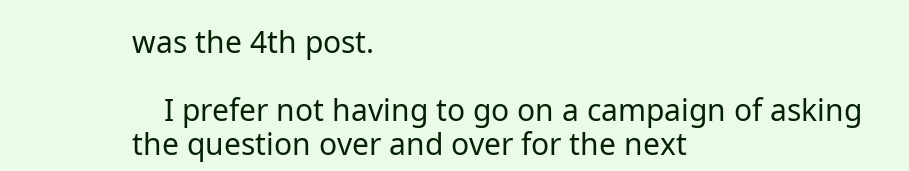was the 4th post.

    I prefer not having to go on a campaign of asking the question over and over for the next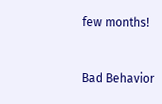few months!


Bad Behavior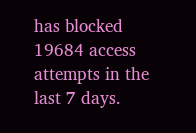has blocked 19684 access attempts in the last 7 days.